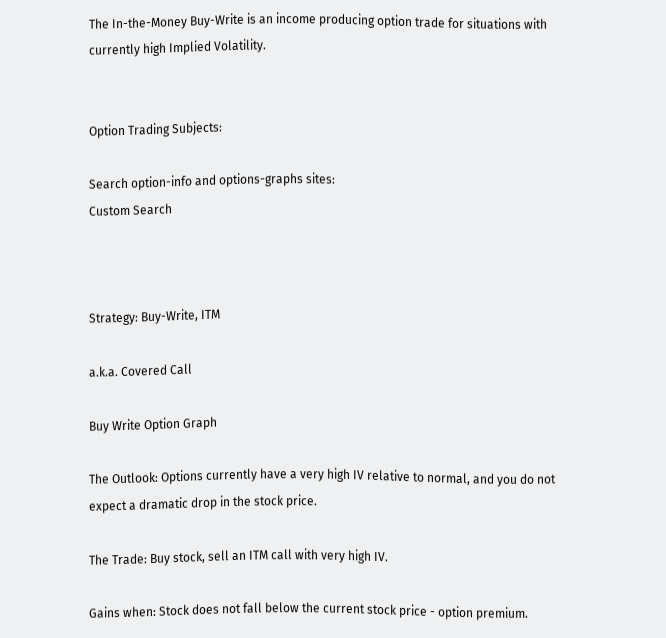The In-the-Money Buy-Write is an income producing option trade for situations with currently high Implied Volatility.


Option Trading Subjects:

Search option-info and options-graphs sites:
Custom Search



Strategy: Buy-Write, ITM

a.k.a. Covered Call

Buy Write Option Graph

The Outlook: Options currently have a very high IV relative to normal, and you do not expect a dramatic drop in the stock price.

The Trade: Buy stock, sell an ITM call with very high IV.

Gains when: Stock does not fall below the current stock price - option premium.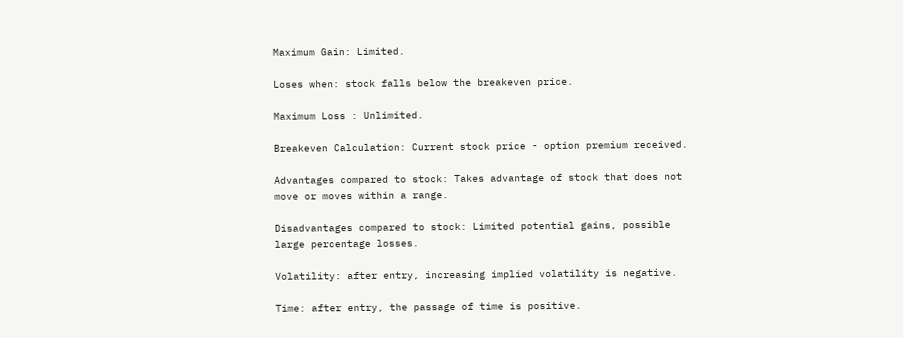Maximum Gain: Limited.

Loses when: stock falls below the breakeven price.

Maximum Loss : Unlimited.

Breakeven Calculation: Current stock price - option premium received.

Advantages compared to stock: Takes advantage of stock that does not move or moves within a range.

Disadvantages compared to stock: Limited potential gains, possible large percentage losses.

Volatility: after entry, increasing implied volatility is negative.

Time: after entry, the passage of time is positive.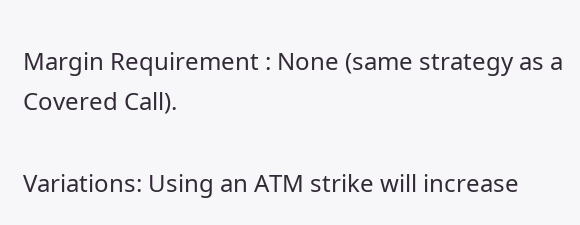Margin Requirement : None (same strategy as a Covered Call).

Variations: Using an ATM strike will increase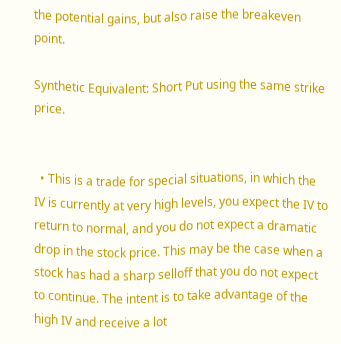the potential gains, but also raise the breakeven point.

Synthetic Equivalent: Short Put using the same strike price.


  • This is a trade for special situations, in which the IV is currently at very high levels, you expect the IV to return to normal, and you do not expect a dramatic drop in the stock price. This may be the case when a stock has had a sharp selloff that you do not expect to continue. The intent is to take advantage of the high IV and receive a lot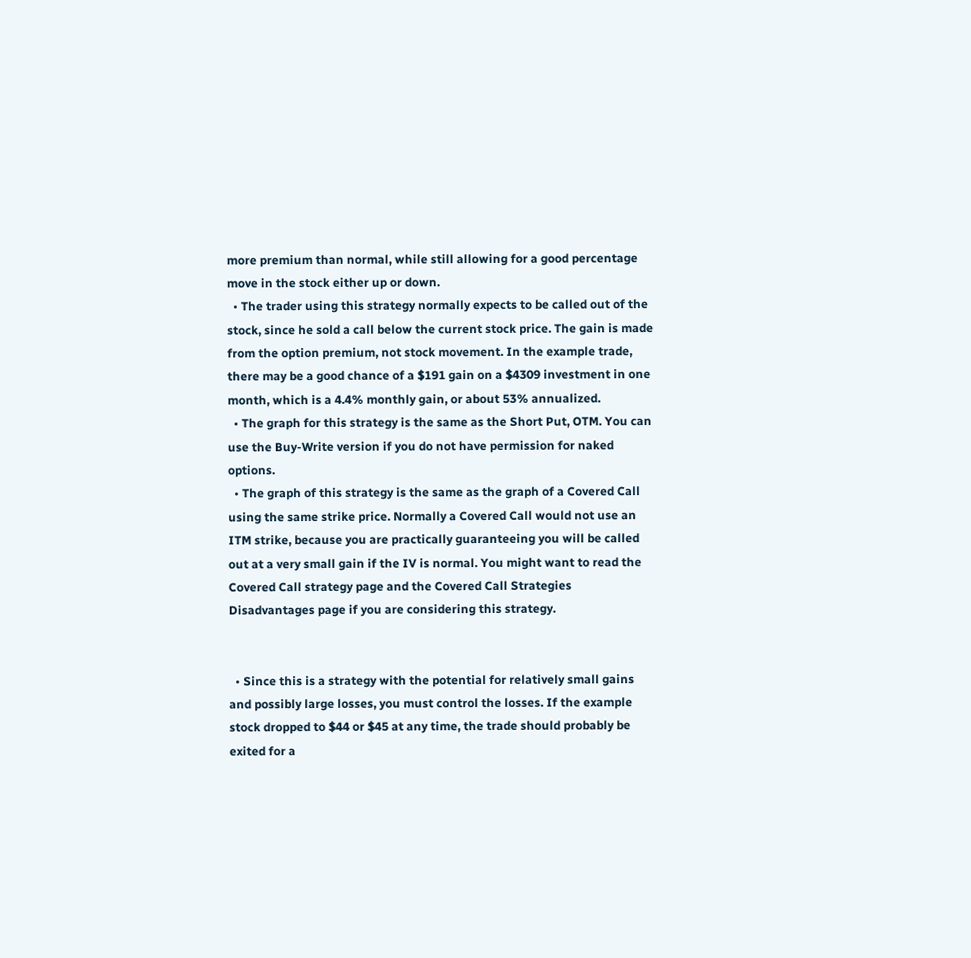more premium than normal, while still allowing for a good percentage move in the stock either up or down.
  • The trader using this strategy normally expects to be called out of the stock, since he sold a call below the current stock price. The gain is made from the option premium, not stock movement. In the example trade, there may be a good chance of a $191 gain on a $4309 investment in one month, which is a 4.4% monthly gain, or about 53% annualized.
  • The graph for this strategy is the same as the Short Put, OTM. You can use the Buy-Write version if you do not have permission for naked options.
  • The graph of this strategy is the same as the graph of a Covered Call using the same strike price. Normally a Covered Call would not use an ITM strike, because you are practically guaranteeing you will be called out at a very small gain if the IV is normal. You might want to read the Covered Call strategy page and the Covered Call Strategies Disadvantages page if you are considering this strategy.


  • Since this is a strategy with the potential for relatively small gains and possibly large losses, you must control the losses. If the example stock dropped to $44 or $45 at any time, the trade should probably be exited for a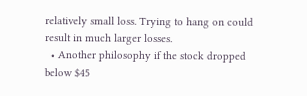relatively small loss. Trying to hang on could result in much larger losses.
  • Another philosophy if the stock dropped below $45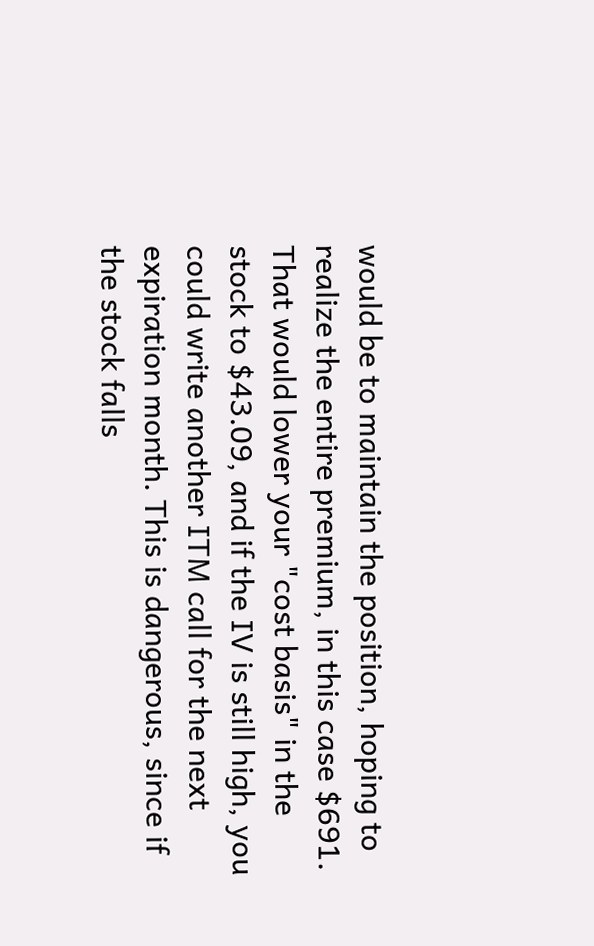would be to maintain the position, hoping to realize the entire premium, in this case $691. That would lower your "cost basis" in the stock to $43.09, and if the IV is still high, you could write another ITM call for the next expiration month. This is dangerous, since if the stock falls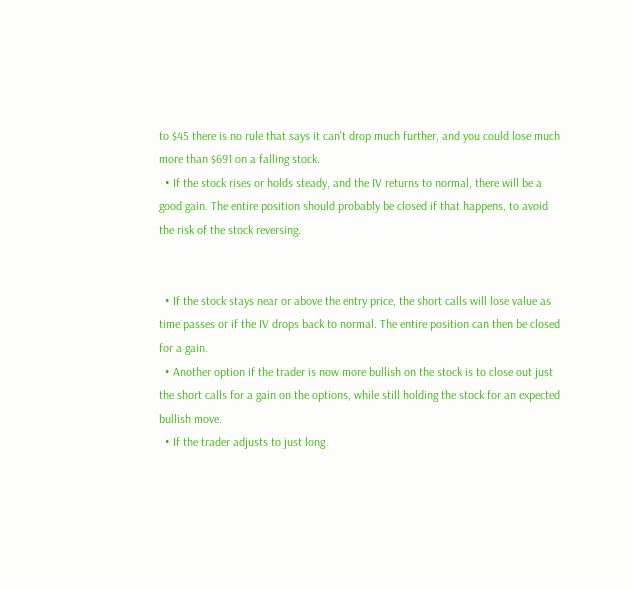to $45 there is no rule that says it can't drop much further, and you could lose much more than $691 on a falling stock.
  • If the stock rises or holds steady, and the IV returns to normal, there will be a good gain. The entire position should probably be closed if that happens, to avoid the risk of the stock reversing.


  • If the stock stays near or above the entry price, the short calls will lose value as time passes or if the IV drops back to normal. The entire position can then be closed for a gain.
  • Another option if the trader is now more bullish on the stock is to close out just the short calls for a gain on the options, while still holding the stock for an expected bullish move.
  • If the trader adjusts to just long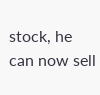stock, he can now sell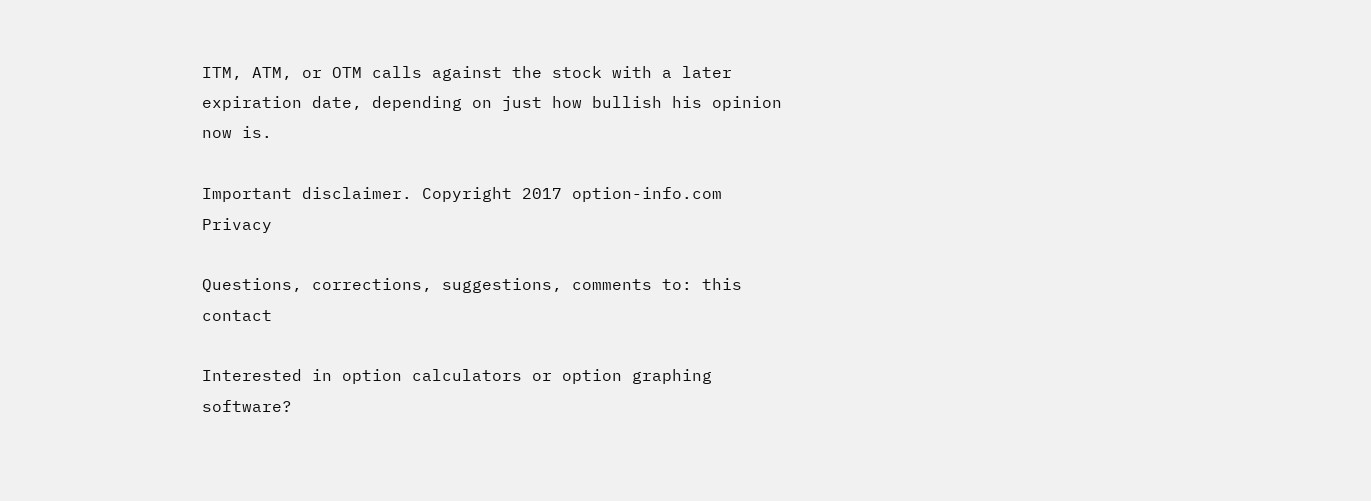ITM, ATM, or OTM calls against the stock with a later expiration date, depending on just how bullish his opinion now is.

Important disclaimer. Copyright 2017 option-info.com Privacy

Questions, corrections, suggestions, comments to: this contact

Interested in option calculators or option graphing software?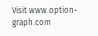Visit www.option-graph.com